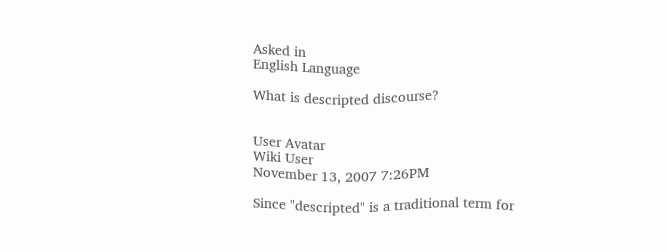Asked in
English Language

What is descripted discourse?


User Avatar
Wiki User
November 13, 2007 7:26PM

Since "descripted" is a traditional term for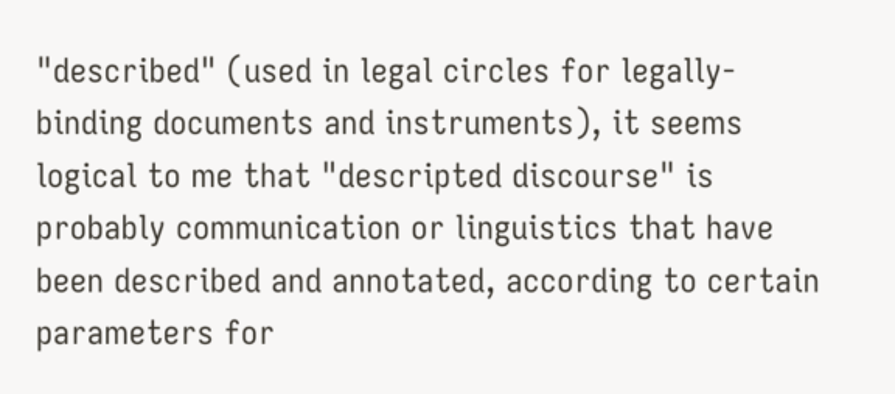"described" (used in legal circles for legally-binding documents and instruments), it seems logical to me that "descripted discourse" is probably communication or linguistics that have been described and annotated, according to certain parameters for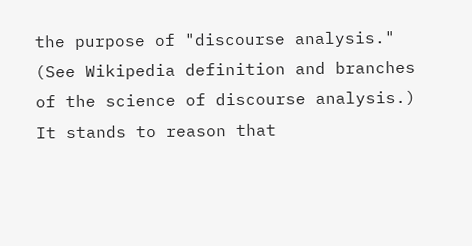the purpose of "discourse analysis." (See Wikipedia definition and branches of the science of discourse analysis.) It stands to reason that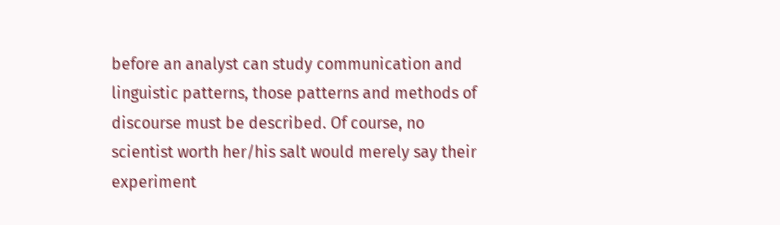before an analyst can study communication and linguistic patterns, those patterns and methods of discourse must be described. Of course, no scientist worth her/his salt would merely say their experiment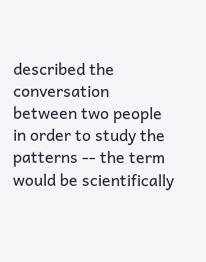described the conversation between two people in order to study the patterns -- the term would be scientifically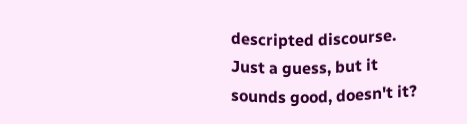descripted discourse. Just a guess, but it sounds good, doesn't it?